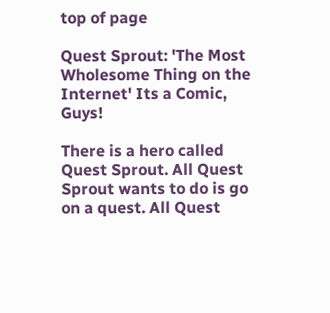top of page

Quest Sprout: 'The Most Wholesome Thing on the Internet' Its a Comic, Guys!

There is a hero called Quest Sprout. All Quest Sprout wants to do is go on a quest. All Quest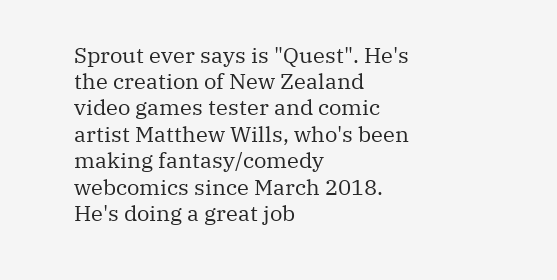Sprout ever says is "Quest". He's the creation of New Zealand video games tester and comic artist Matthew Wills, who's been making fantasy/comedy webcomics since March 2018. He's doing a great job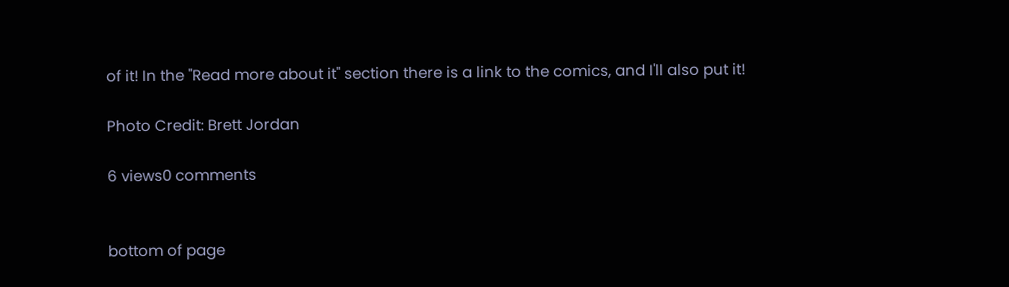of it! In the "Read more about it" section there is a link to the comics, and I'll also put it!

Photo Credit: Brett Jordan

6 views0 comments


bottom of page